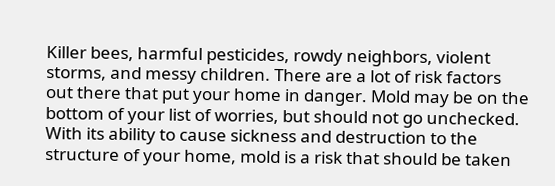Killer bees, harmful pesticides, rowdy neighbors, violent storms, and messy children. There are a lot of risk factors out there that put your home in danger. Mold may be on the bottom of your list of worries, but should not go unchecked. With its ability to cause sickness and destruction to the structure of your home, mold is a risk that should be taken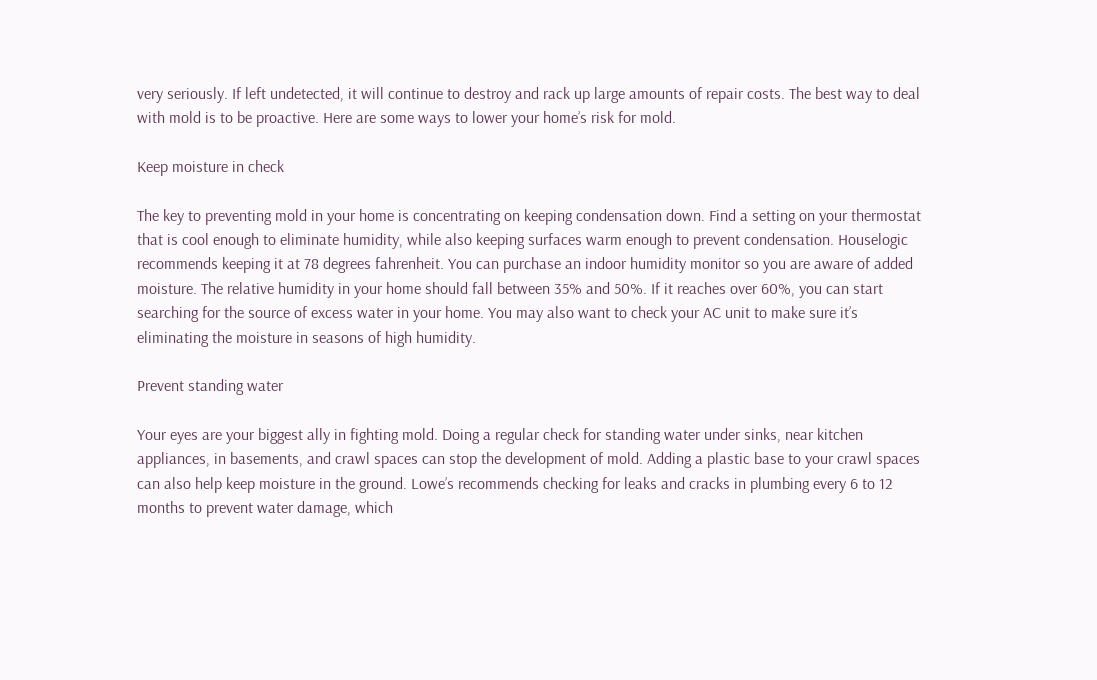very seriously. If left undetected, it will continue to destroy and rack up large amounts of repair costs. The best way to deal with mold is to be proactive. Here are some ways to lower your home’s risk for mold.

Keep moisture in check

The key to preventing mold in your home is concentrating on keeping condensation down. Find a setting on your thermostat that is cool enough to eliminate humidity, while also keeping surfaces warm enough to prevent condensation. Houselogic recommends keeping it at 78 degrees fahrenheit. You can purchase an indoor humidity monitor so you are aware of added moisture. The relative humidity in your home should fall between 35% and 50%. If it reaches over 60%, you can start searching for the source of excess water in your home. You may also want to check your AC unit to make sure it’s eliminating the moisture in seasons of high humidity.

Prevent standing water

Your eyes are your biggest ally in fighting mold. Doing a regular check for standing water under sinks, near kitchen appliances, in basements, and crawl spaces can stop the development of mold. Adding a plastic base to your crawl spaces can also help keep moisture in the ground. Lowe’s recommends checking for leaks and cracks in plumbing every 6 to 12 months to prevent water damage, which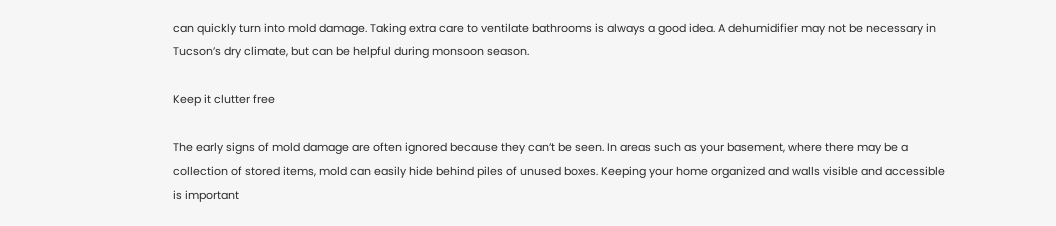can quickly turn into mold damage. Taking extra care to ventilate bathrooms is always a good idea. A dehumidifier may not be necessary in Tucson’s dry climate, but can be helpful during monsoon season.

Keep it clutter free

The early signs of mold damage are often ignored because they can’t be seen. In areas such as your basement, where there may be a collection of stored items, mold can easily hide behind piles of unused boxes. Keeping your home organized and walls visible and accessible is important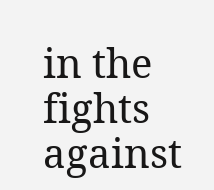in the fights against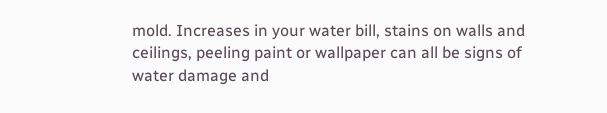mold. Increases in your water bill, stains on walls and ceilings, peeling paint or wallpaper can all be signs of water damage and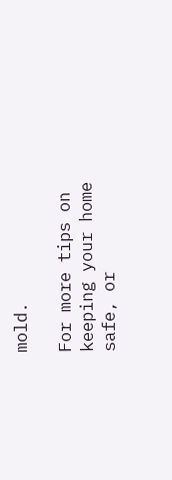mold.

For more tips on keeping your home safe, or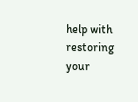help with restoring your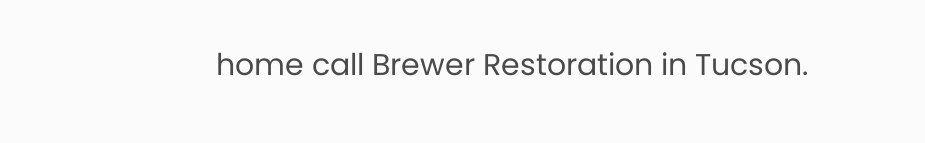home call Brewer Restoration in Tucson.